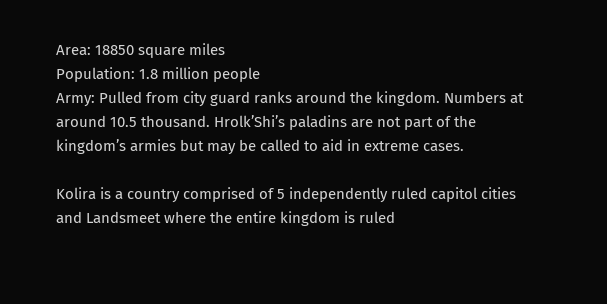Area: 18850 square miles
Population: 1.8 million people
Army: Pulled from city guard ranks around the kingdom. Numbers at around 10.5 thousand. Hrolk’Shi’s paladins are not part of the kingdom’s armies but may be called to aid in extreme cases.

Kolira is a country comprised of 5 independently ruled capitol cities and Landsmeet where the entire kingdom is ruled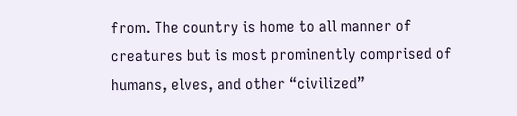from. The country is home to all manner of creatures but is most prominently comprised of humans, elves, and other “civilized”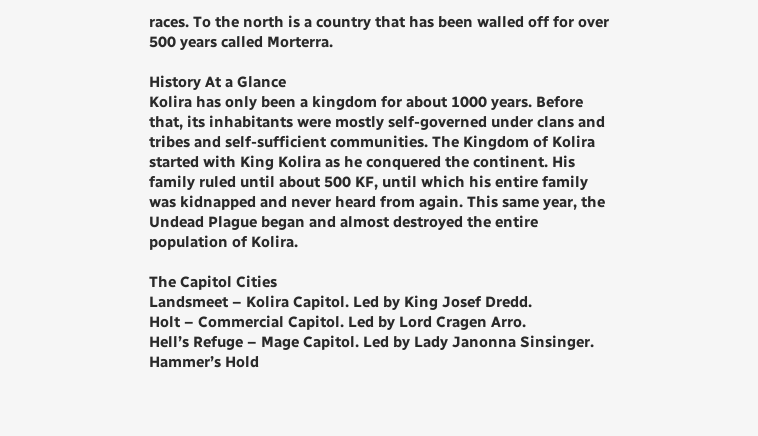races. To the north is a country that has been walled off for over 500 years called Morterra.

History At a Glance
Kolira has only been a kingdom for about 1000 years. Before that, its inhabitants were mostly self-governed under clans and tribes and self-sufficient communities. The Kingdom of Kolira started with King Kolira as he conquered the continent. His family ruled until about 500 KF, until which his entire family was kidnapped and never heard from again. This same year, the Undead Plague began and almost destroyed the entire population of Kolira.

The Capitol Cities
Landsmeet – Kolira Capitol. Led by King Josef Dredd.
Holt – Commercial Capitol. Led by Lord Cragen Arro.
Hell’s Refuge – Mage Capitol. Led by Lady Janonna Sinsinger.
Hammer’s Hold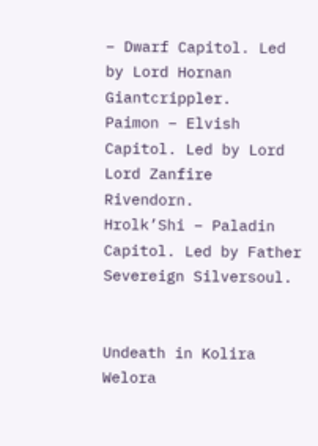– Dwarf Capitol. Led by Lord Hornan Giantcrippler.
Paimon – Elvish Capitol. Led by Lord Lord Zanfire Rivendorn.
Hrolk’Shi – Paladin Capitol. Led by Father Severeign Silversoul.


Undeath in Kolira Welora